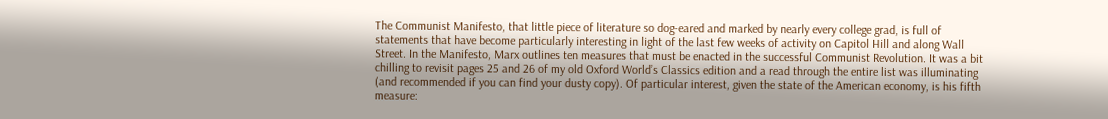The Communist Manifesto, that little piece of literature so dog-eared and marked by nearly every college grad, is full of statements that have become particularly interesting in light of the last few weeks of activity on Capitol Hill and along Wall Street. In the Manifesto, Marx outlines ten measures that must be enacted in the successful Communist Revolution. It was a bit chilling to revisit pages 25 and 26 of my old Oxford World’s Classics edition and a read through the entire list was illuminating (and recommended if you can find your dusty copy). Of particular interest, given the state of the American economy, is his fifth measure: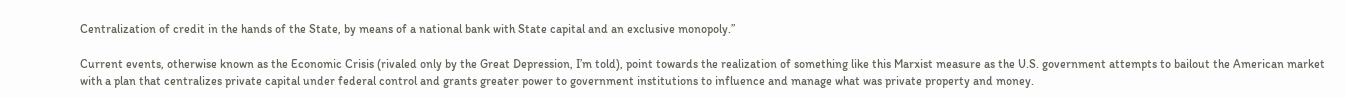Centralization of credit in the hands of the State, by means of a national bank with State capital and an exclusive monopoly.”

Current events, otherwise known as the Economic Crisis (rivaled only by the Great Depression, I’m told), point towards the realization of something like this Marxist measure as the U.S. government attempts to bailout the American market with a plan that centralizes private capital under federal control and grants greater power to government institutions to influence and manage what was private property and money.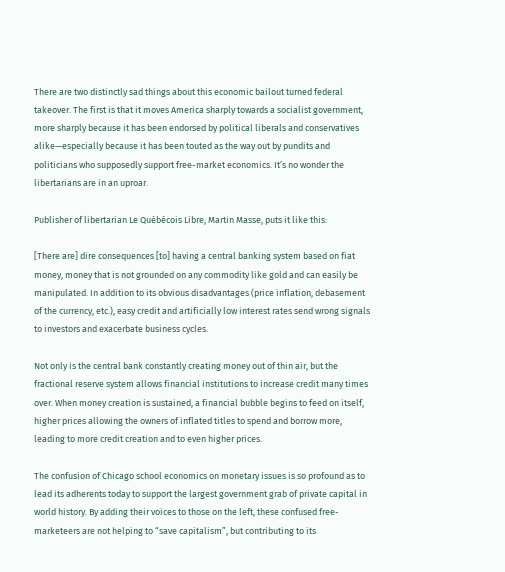There are two distinctly sad things about this economic bailout turned federal takeover. The first is that it moves America sharply towards a socialist government, more sharply because it has been endorsed by political liberals and conservatives alike—especially because it has been touted as the way out by pundits and politicians who supposedly support free-market economics. It’s no wonder the libertarians are in an uproar.

Publisher of libertarian Le Québécois Libre, Martin Masse, puts it like this:

[There are] dire consequences [to] having a central banking system based on fiat money, money that is not grounded on any commodity like gold and can easily be manipulated. In addition to its obvious disadvantages (price inflation, debasement of the currency, etc.), easy credit and artificially low interest rates send wrong signals to investors and exacerbate business cycles.

Not only is the central bank constantly creating money out of thin air, but the fractional reserve system allows financial institutions to increase credit many times over. When money creation is sustained, a financial bubble begins to feed on itself, higher prices allowing the owners of inflated titles to spend and borrow more, leading to more credit creation and to even higher prices.

The confusion of Chicago school economics on monetary issues is so profound as to lead its adherents today to support the largest government grab of private capital in world history. By adding their voices to those on the left, these confused free-marketeers are not helping to “save capitalism”, but contributing to its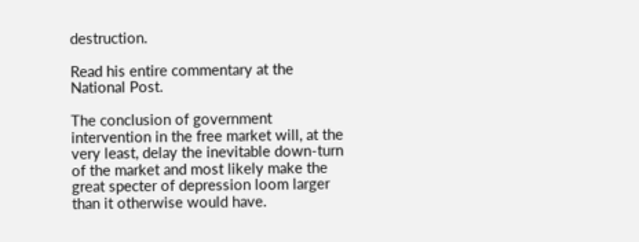destruction.

Read his entire commentary at the National Post.

The conclusion of government intervention in the free market will, at the very least, delay the inevitable down-turn of the market and most likely make the great specter of depression loom larger than it otherwise would have.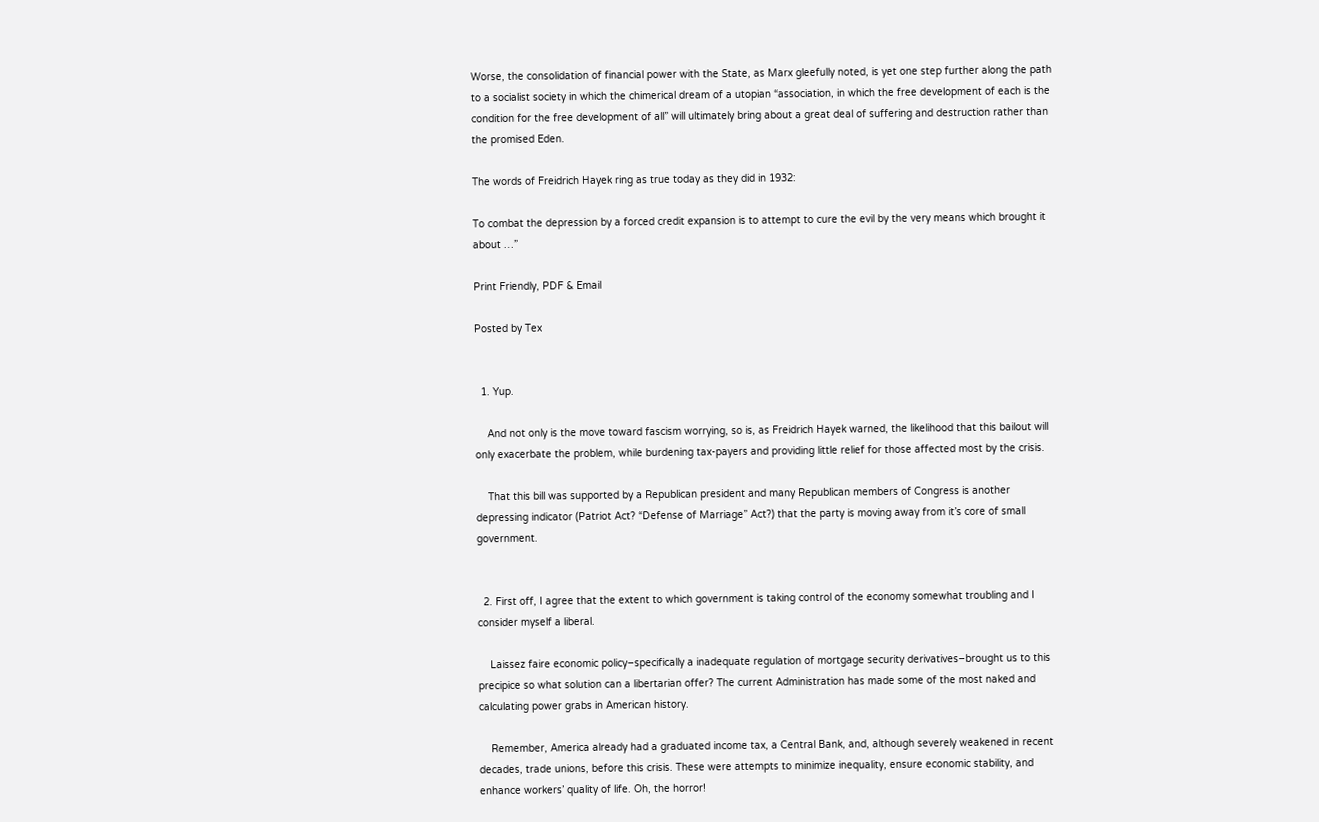Worse, the consolidation of financial power with the State, as Marx gleefully noted, is yet one step further along the path to a socialist society in which the chimerical dream of a utopian “association, in which the free development of each is the condition for the free development of all” will ultimately bring about a great deal of suffering and destruction rather than the promised Eden.

The words of Freidrich Hayek ring as true today as they did in 1932:

To combat the depression by a forced credit expansion is to attempt to cure the evil by the very means which brought it about …”

Print Friendly, PDF & Email

Posted by Tex


  1. Yup.

    And not only is the move toward fascism worrying, so is, as Freidrich Hayek warned, the likelihood that this bailout will only exacerbate the problem, while burdening tax-payers and providing little relief for those affected most by the crisis.

    That this bill was supported by a Republican president and many Republican members of Congress is another depressing indicator (Patriot Act? “Defense of Marriage” Act?) that the party is moving away from it’s core of small government.


  2. First off, I agree that the extent to which government is taking control of the economy somewhat troubling and I consider myself a liberal.

    Laissez faire economic policy–specifically a inadequate regulation of mortgage security derivatives–brought us to this precipice so what solution can a libertarian offer? The current Administration has made some of the most naked and calculating power grabs in American history.

    Remember, America already had a graduated income tax, a Central Bank, and, although severely weakened in recent decades, trade unions, before this crisis. These were attempts to minimize inequality, ensure economic stability, and enhance workers’ quality of life. Oh, the horror!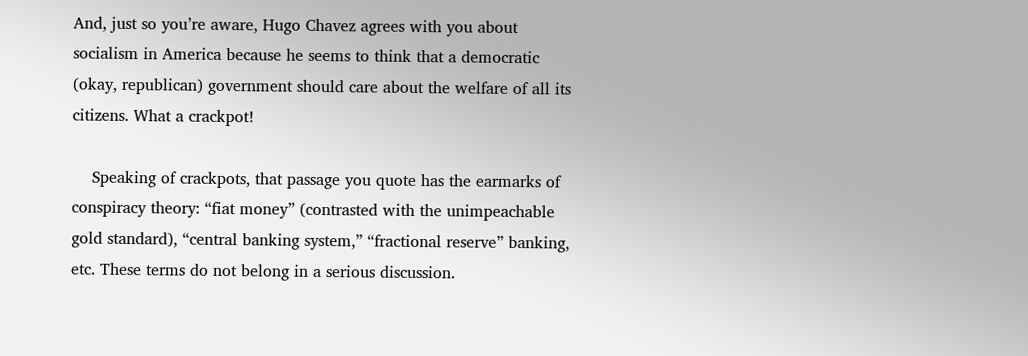And, just so you’re aware, Hugo Chavez agrees with you about socialism in America because he seems to think that a democratic (okay, republican) government should care about the welfare of all its citizens. What a crackpot!

    Speaking of crackpots, that passage you quote has the earmarks of conspiracy theory: “fiat money” (contrasted with the unimpeachable gold standard), “central banking system,” “fractional reserve” banking, etc. These terms do not belong in a serious discussion.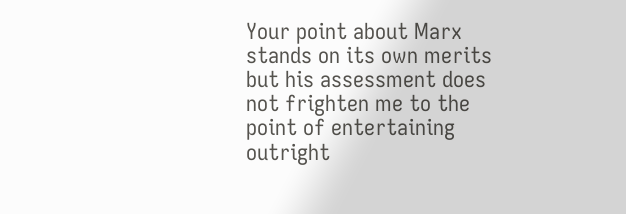Your point about Marx stands on its own merits but his assessment does not frighten me to the point of entertaining outright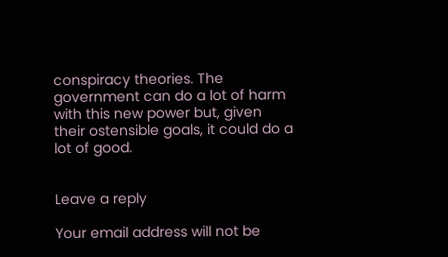conspiracy theories. The government can do a lot of harm with this new power but, given their ostensible goals, it could do a lot of good.


Leave a reply

Your email address will not be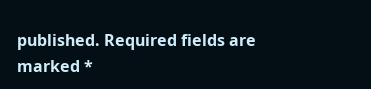published. Required fields are marked *